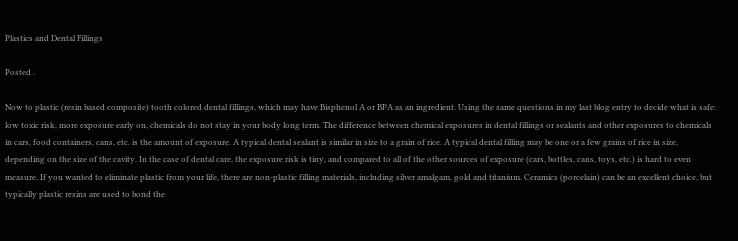Plastics and Dental Fillings

Posted .

Now to plastic (resin based composite) tooth colored dental fillings, which may have Bisphenol A or BPA as an ingredient. Using the same questions in my last blog entry to decide what is safe: low toxic risk, more exposure early on, chemicals do not stay in your body long term. The difference between chemical exposures in dental fillings or sealants and other exposures to chemicals in cars, food containers, cans, etc. is the amount of exposure. A typical dental sealant is similar in size to a grain of rice. A typical dental filling may be one or a few grains of rice in size, depending on the size of the cavity. In the case of dental care, the exposure risk is tiny, and compared to all of the other sources of exposure (cars, bottles, cans, toys, etc.) is hard to even measure. If you wanted to eliminate plastic from your life, there are non-plastic filling materials, including silver amalgam, gold and titanium. Ceramics (porcelain) can be an excellent choice, but typically plastic resins are used to bond the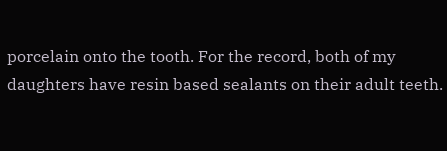porcelain onto the tooth. For the record, both of my daughters have resin based sealants on their adult teeth.